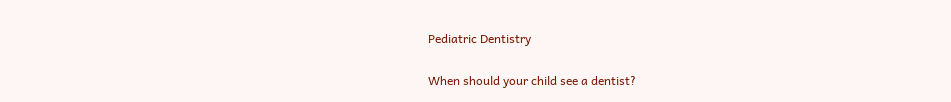Pediatric Dentistry

When should your child see a dentist?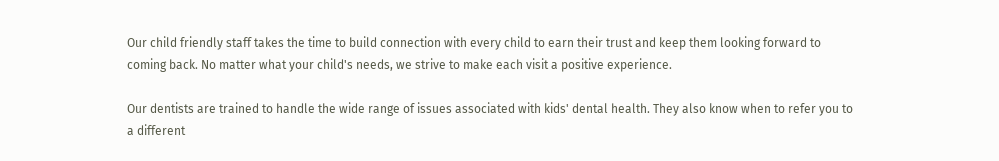Our child friendly staff takes the time to build connection with every child to earn their trust and keep them looking forward to coming back. No matter what your child's needs, we strive to make each visit a positive experience.

Our dentists are trained to handle the wide range of issues associated with kids' dental health. They also know when to refer you to a different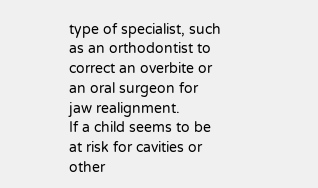type of specialist, such as an orthodontist to correct an overbite or an oral surgeon for jaw realignment.
If a child seems to be at risk for cavities or other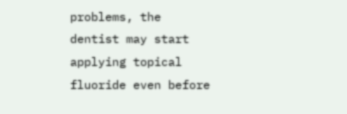problems, the dentist may start applying topical fluoride even before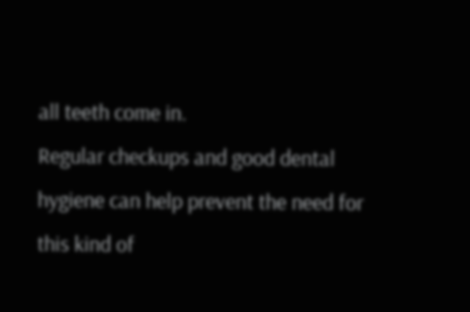all teeth come in.
Regular checkups and good dental hygiene can help prevent the need for this kind of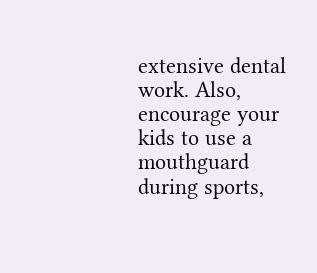extensive dental work. Also, encourage your kids to use a mouthguard during sports,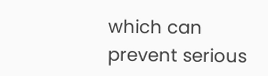which can prevent serious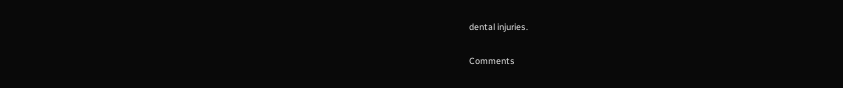dental injuries.

Comments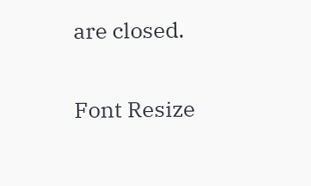are closed.

Font Resize